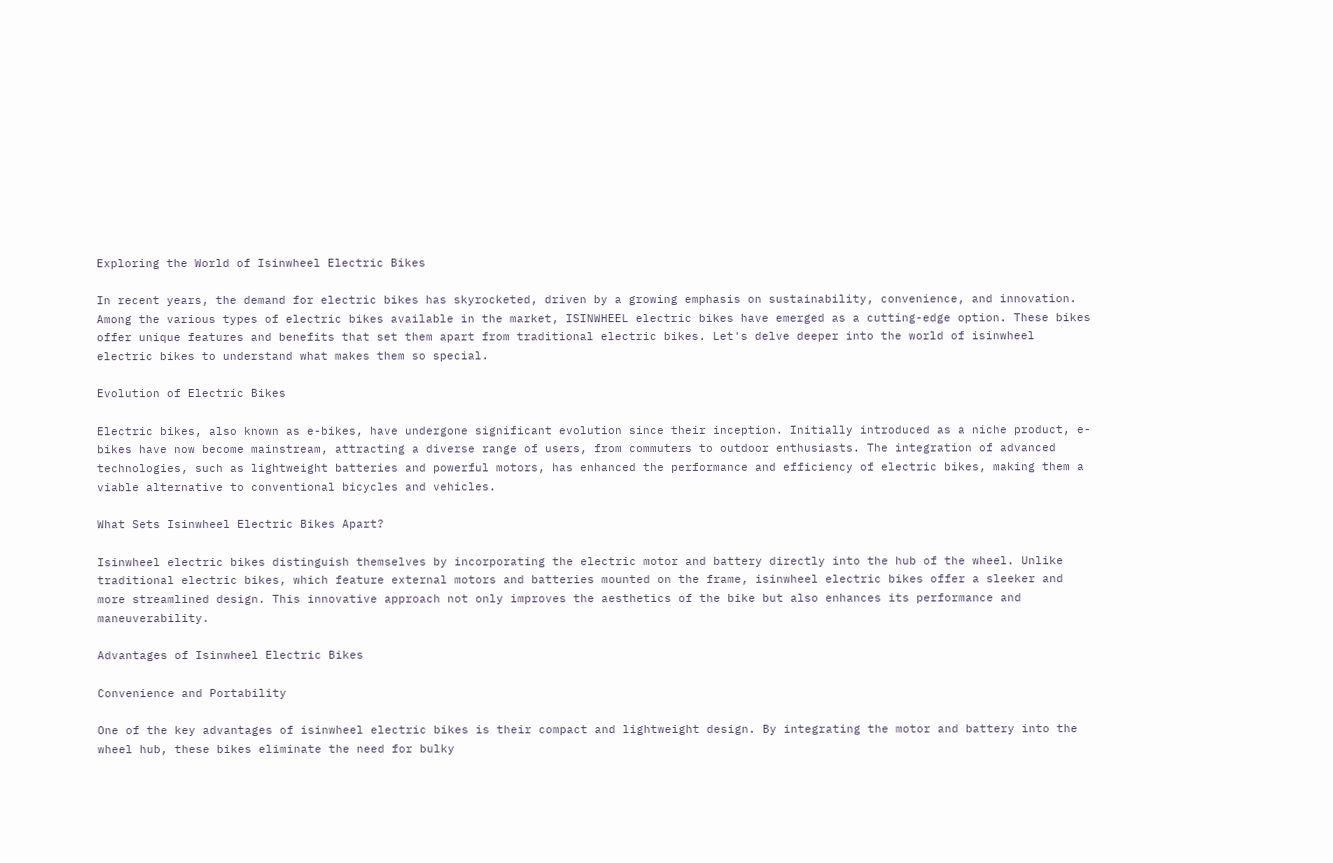Exploring the World of Isinwheel Electric Bikes

In recent years, the demand for electric bikes has skyrocketed, driven by a growing emphasis on sustainability, convenience, and innovation. Among the various types of electric bikes available in the market, ISINWHEEL electric bikes have emerged as a cutting-edge option. These bikes offer unique features and benefits that set them apart from traditional electric bikes. Let's delve deeper into the world of isinwheel electric bikes to understand what makes them so special.

Evolution of Electric Bikes

Electric bikes, also known as e-bikes, have undergone significant evolution since their inception. Initially introduced as a niche product, e-bikes have now become mainstream, attracting a diverse range of users, from commuters to outdoor enthusiasts. The integration of advanced technologies, such as lightweight batteries and powerful motors, has enhanced the performance and efficiency of electric bikes, making them a viable alternative to conventional bicycles and vehicles.

What Sets Isinwheel Electric Bikes Apart?

Isinwheel electric bikes distinguish themselves by incorporating the electric motor and battery directly into the hub of the wheel. Unlike traditional electric bikes, which feature external motors and batteries mounted on the frame, isinwheel electric bikes offer a sleeker and more streamlined design. This innovative approach not only improves the aesthetics of the bike but also enhances its performance and maneuverability.

Advantages of Isinwheel Electric Bikes

Convenience and Portability

One of the key advantages of isinwheel electric bikes is their compact and lightweight design. By integrating the motor and battery into the wheel hub, these bikes eliminate the need for bulky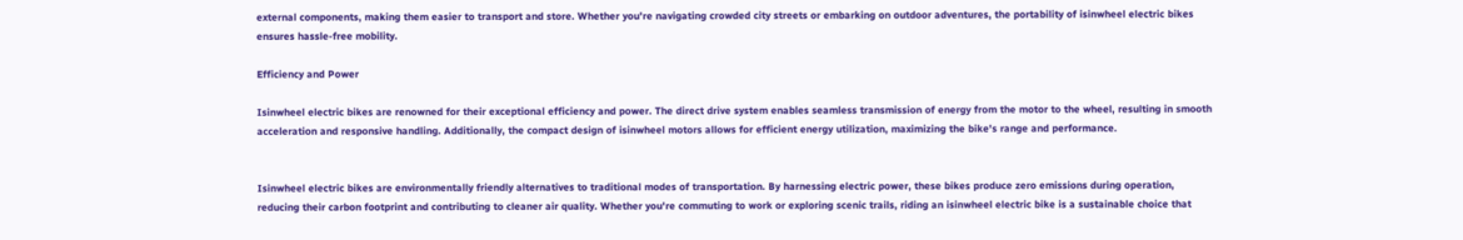external components, making them easier to transport and store. Whether you're navigating crowded city streets or embarking on outdoor adventures, the portability of isinwheel electric bikes ensures hassle-free mobility.

Efficiency and Power

Isinwheel electric bikes are renowned for their exceptional efficiency and power. The direct drive system enables seamless transmission of energy from the motor to the wheel, resulting in smooth acceleration and responsive handling. Additionally, the compact design of isinwheel motors allows for efficient energy utilization, maximizing the bike's range and performance.


Isinwheel electric bikes are environmentally friendly alternatives to traditional modes of transportation. By harnessing electric power, these bikes produce zero emissions during operation, reducing their carbon footprint and contributing to cleaner air quality. Whether you're commuting to work or exploring scenic trails, riding an isinwheel electric bike is a sustainable choice that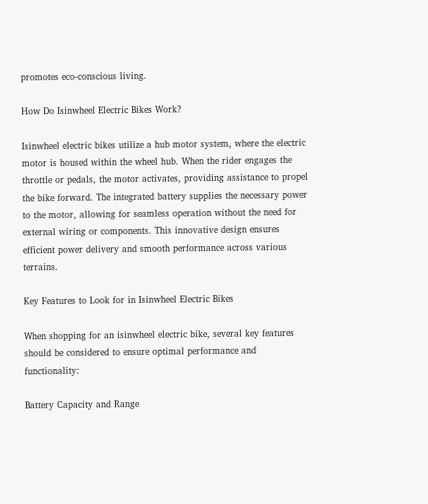promotes eco-conscious living.

How Do Isinwheel Electric Bikes Work?

Isinwheel electric bikes utilize a hub motor system, where the electric motor is housed within the wheel hub. When the rider engages the throttle or pedals, the motor activates, providing assistance to propel the bike forward. The integrated battery supplies the necessary power to the motor, allowing for seamless operation without the need for external wiring or components. This innovative design ensures efficient power delivery and smooth performance across various terrains.

Key Features to Look for in Isinwheel Electric Bikes

When shopping for an isinwheel electric bike, several key features should be considered to ensure optimal performance and functionality:

Battery Capacity and Range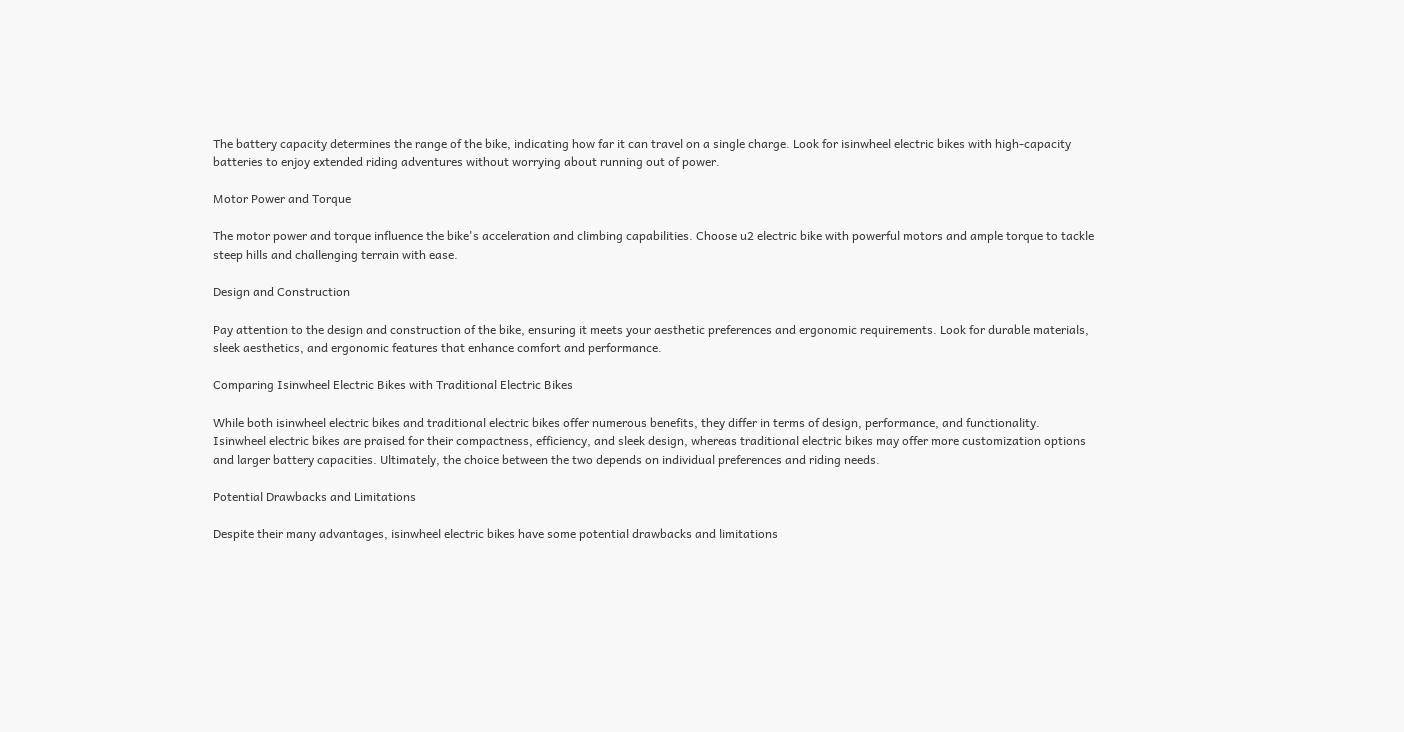The battery capacity determines the range of the bike, indicating how far it can travel on a single charge. Look for isinwheel electric bikes with high-capacity batteries to enjoy extended riding adventures without worrying about running out of power.

Motor Power and Torque

The motor power and torque influence the bike's acceleration and climbing capabilities. Choose u2 electric bike with powerful motors and ample torque to tackle steep hills and challenging terrain with ease.

Design and Construction

Pay attention to the design and construction of the bike, ensuring it meets your aesthetic preferences and ergonomic requirements. Look for durable materials, sleek aesthetics, and ergonomic features that enhance comfort and performance.

Comparing Isinwheel Electric Bikes with Traditional Electric Bikes

While both isinwheel electric bikes and traditional electric bikes offer numerous benefits, they differ in terms of design, performance, and functionality. Isinwheel electric bikes are praised for their compactness, efficiency, and sleek design, whereas traditional electric bikes may offer more customization options and larger battery capacities. Ultimately, the choice between the two depends on individual preferences and riding needs.

Potential Drawbacks and Limitations

Despite their many advantages, isinwheel electric bikes have some potential drawbacks and limitations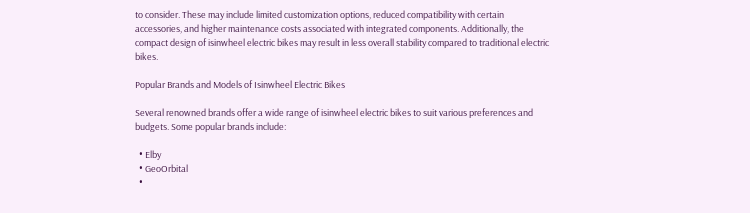to consider. These may include limited customization options, reduced compatibility with certain accessories, and higher maintenance costs associated with integrated components. Additionally, the compact design of isinwheel electric bikes may result in less overall stability compared to traditional electric bikes.

Popular Brands and Models of Isinwheel Electric Bikes

Several renowned brands offer a wide range of isinwheel electric bikes to suit various preferences and budgets. Some popular brands include:

  • Elby
  • GeoOrbital
  •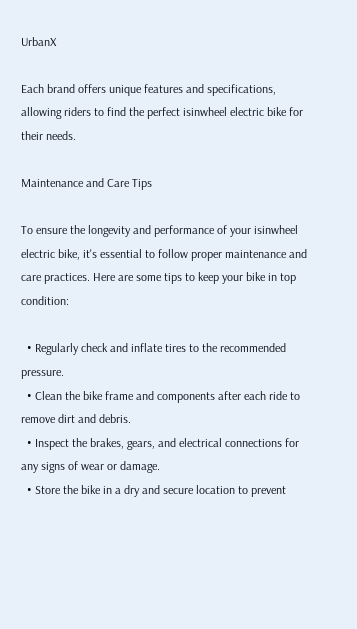UrbanX

Each brand offers unique features and specifications, allowing riders to find the perfect isinwheel electric bike for their needs.

Maintenance and Care Tips

To ensure the longevity and performance of your isinwheel electric bike, it's essential to follow proper maintenance and care practices. Here are some tips to keep your bike in top condition:

  • Regularly check and inflate tires to the recommended pressure.
  • Clean the bike frame and components after each ride to remove dirt and debris.
  • Inspect the brakes, gears, and electrical connections for any signs of wear or damage.
  • Store the bike in a dry and secure location to prevent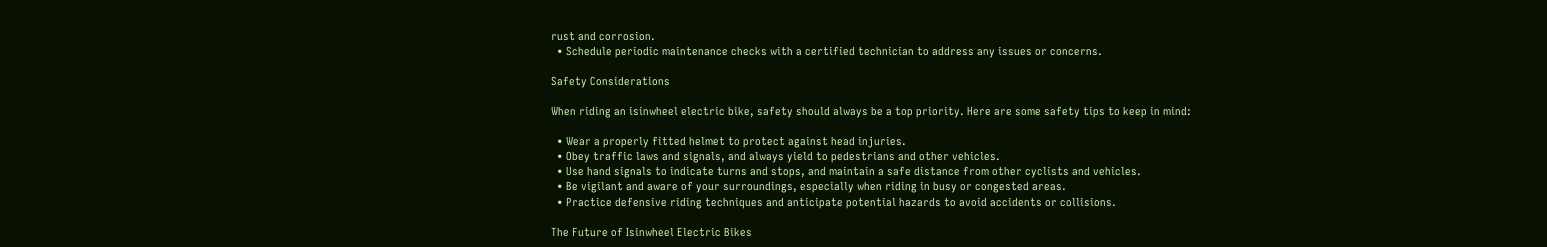rust and corrosion.
  • Schedule periodic maintenance checks with a certified technician to address any issues or concerns.

Safety Considerations

When riding an isinwheel electric bike, safety should always be a top priority. Here are some safety tips to keep in mind:

  • Wear a properly fitted helmet to protect against head injuries.
  • Obey traffic laws and signals, and always yield to pedestrians and other vehicles.
  • Use hand signals to indicate turns and stops, and maintain a safe distance from other cyclists and vehicles.
  • Be vigilant and aware of your surroundings, especially when riding in busy or congested areas.
  • Practice defensive riding techniques and anticipate potential hazards to avoid accidents or collisions.

The Future of Isinwheel Electric Bikes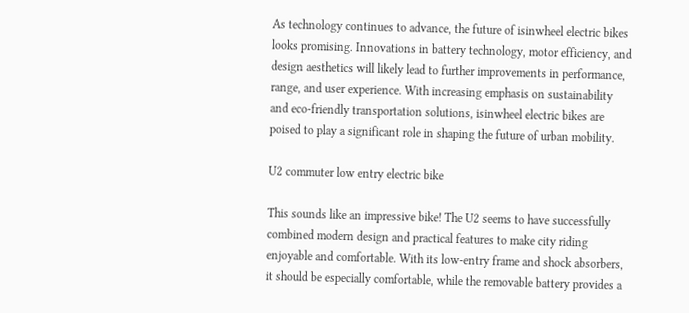As technology continues to advance, the future of isinwheel electric bikes looks promising. Innovations in battery technology, motor efficiency, and design aesthetics will likely lead to further improvements in performance, range, and user experience. With increasing emphasis on sustainability and eco-friendly transportation solutions, isinwheel electric bikes are poised to play a significant role in shaping the future of urban mobility.

U2 commuter low entry electric bike

This sounds like an impressive bike! The U2 seems to have successfully combined modern design and practical features to make city riding enjoyable and comfortable. With its low-entry frame and shock absorbers, it should be especially comfortable, while the removable battery provides a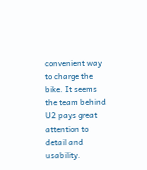convenient way to charge the bike. It seems the team behind U2 pays great attention to detail and usability.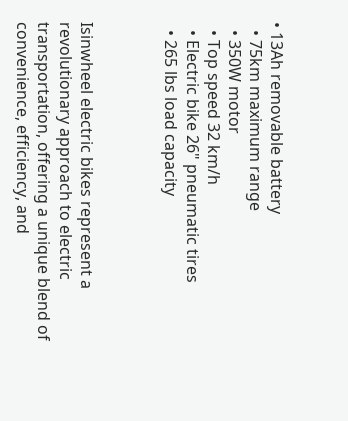• 13Ah removable battery
  • 75km maximum range
  • 350W motor
  • Top speed 32 km/h
  • Electric bike 26" pneumatic tires
  • 265 lbs load capacity



Isinwheel electric bikes represent a revolutionary approach to electric transportation, offering a unique blend of convenience, efficiency, and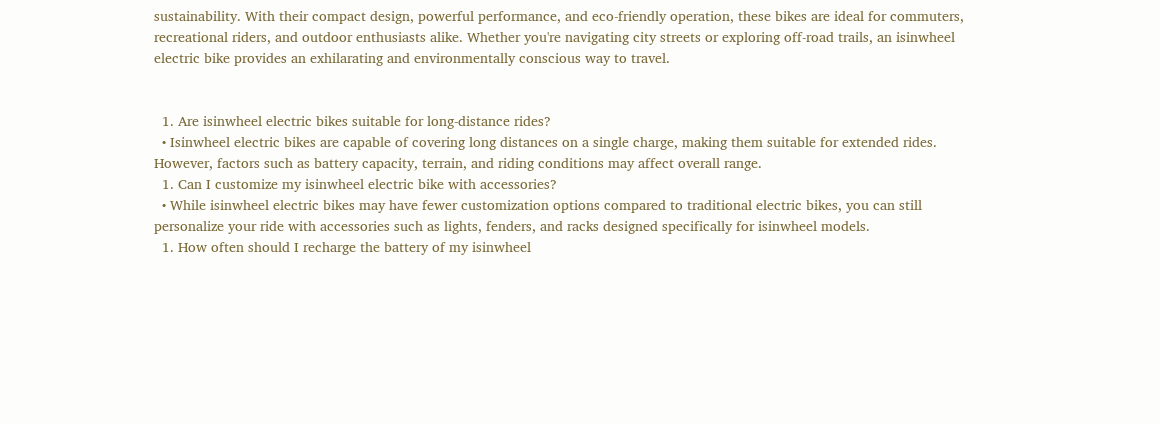sustainability. With their compact design, powerful performance, and eco-friendly operation, these bikes are ideal for commuters, recreational riders, and outdoor enthusiasts alike. Whether you're navigating city streets or exploring off-road trails, an isinwheel electric bike provides an exhilarating and environmentally conscious way to travel.


  1. Are isinwheel electric bikes suitable for long-distance rides?
  • Isinwheel electric bikes are capable of covering long distances on a single charge, making them suitable for extended rides. However, factors such as battery capacity, terrain, and riding conditions may affect overall range.
  1. Can I customize my isinwheel electric bike with accessories?
  • While isinwheel electric bikes may have fewer customization options compared to traditional electric bikes, you can still personalize your ride with accessories such as lights, fenders, and racks designed specifically for isinwheel models.
  1. How often should I recharge the battery of my isinwheel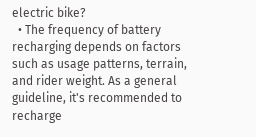electric bike?
  • The frequency of battery recharging depends on factors such as usage patterns, terrain, and rider weight. As a general guideline, it's recommended to recharge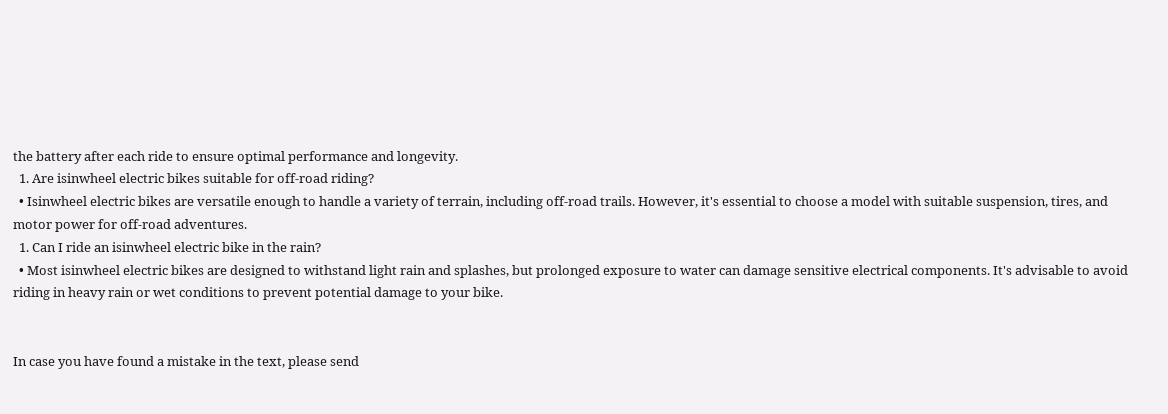the battery after each ride to ensure optimal performance and longevity.
  1. Are isinwheel electric bikes suitable for off-road riding?
  • Isinwheel electric bikes are versatile enough to handle a variety of terrain, including off-road trails. However, it's essential to choose a model with suitable suspension, tires, and motor power for off-road adventures.
  1. Can I ride an isinwheel electric bike in the rain?
  • Most isinwheel electric bikes are designed to withstand light rain and splashes, but prolonged exposure to water can damage sensitive electrical components. It's advisable to avoid riding in heavy rain or wet conditions to prevent potential damage to your bike.


In case you have found a mistake in the text, please send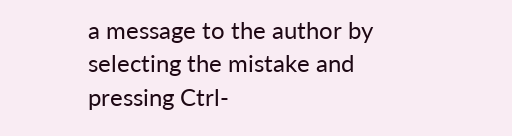a message to the author by selecting the mistake and pressing Ctrl-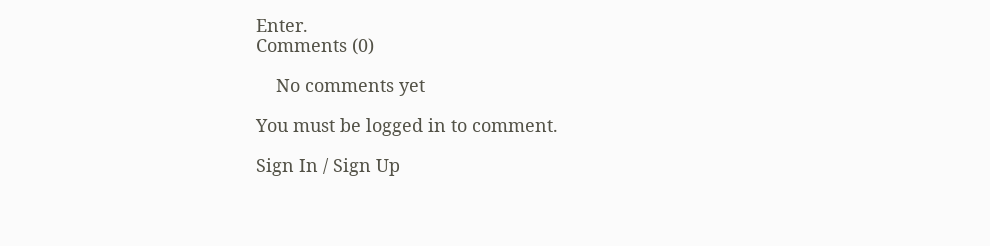Enter.
Comments (0)

    No comments yet

You must be logged in to comment.

Sign In / Sign Up